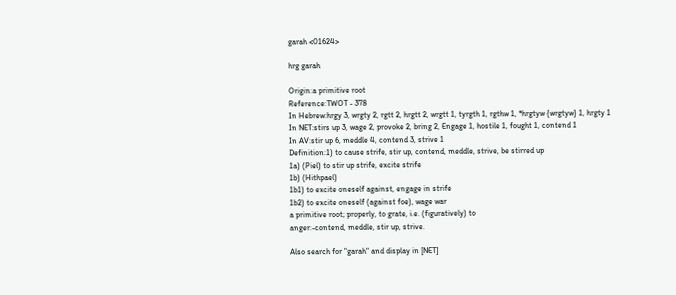garah <01624>

hrg garah

Origin:a primitive root
Reference:TWOT - 378
In Hebrew:hrgy 3, wrgty 2, rgtt 2, hrgtt 2, wrgtt 1, tyrgth 1, rgthw 1, *hrgtyw {wrgtyw} 1, hrgty 1
In NET:stirs up 3, wage 2, provoke 2, bring 2, Engage 1, hostile 1, fought 1, contend 1
In AV:stir up 6, meddle 4, contend 3, strive 1
Definition:1) to cause strife, stir up, contend, meddle, strive, be stirred up
1a) (Piel) to stir up strife, excite strife
1b) (Hithpael)
1b1) to excite oneself against, engage in strife
1b2) to excite oneself (against foe), wage war
a primitive root; properly, to grate, i.e. (figuratively) to
anger:-contend, meddle, stir up, strive.

Also search for "garah" and display in [NET]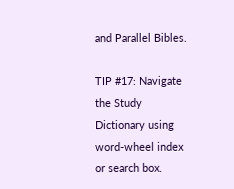and Parallel Bibles.

TIP #17: Navigate the Study Dictionary using word-wheel index or search box.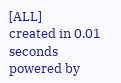[ALL]
created in 0.01 seconds
powered by